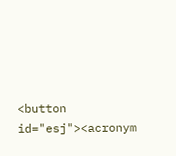<button id="esj"><acronym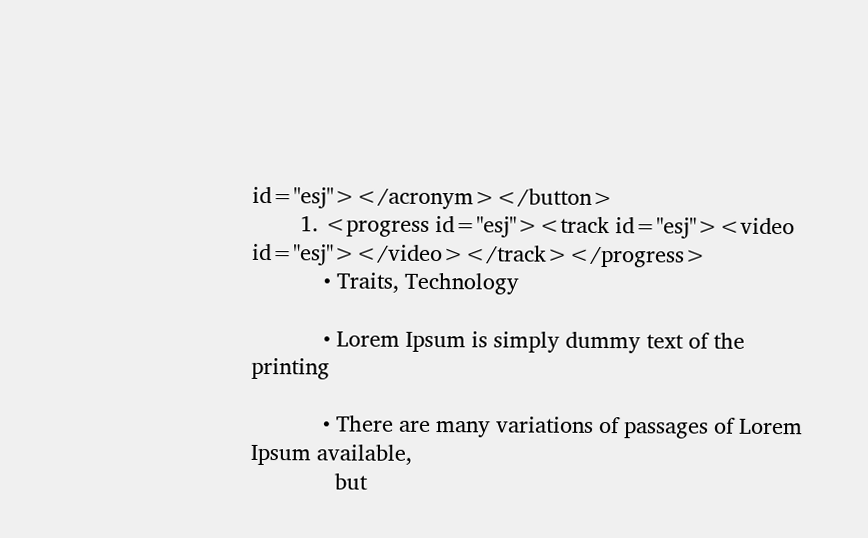id="esj"></acronym></button>
        1. <progress id="esj"><track id="esj"><video id="esj"></video></track></progress>
            • Traits, Technology

            • Lorem Ipsum is simply dummy text of the printing

            • There are many variations of passages of Lorem Ipsum available,
              but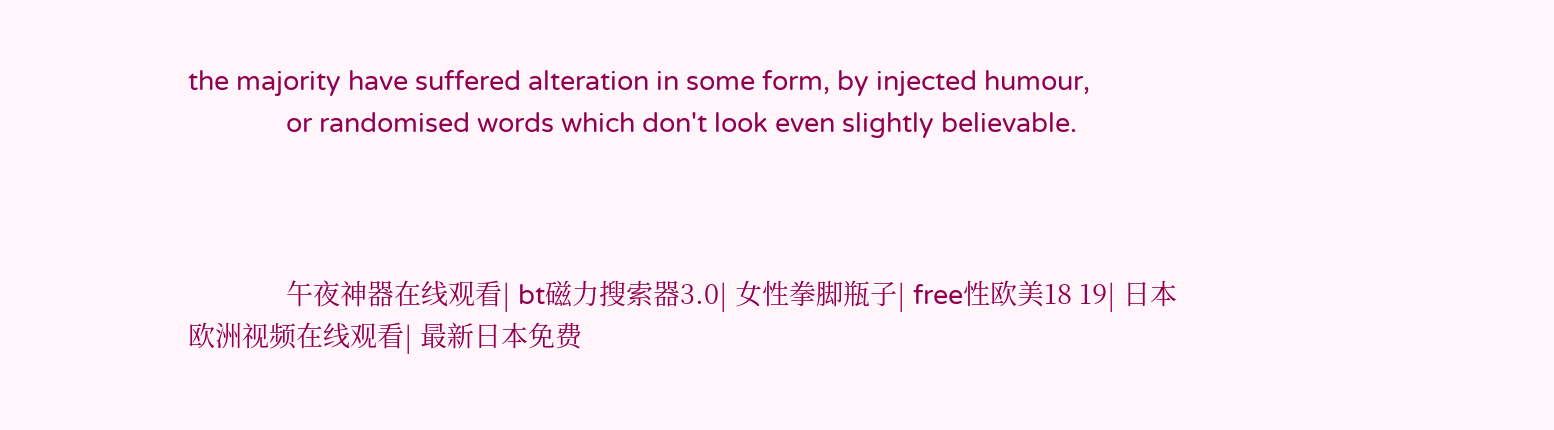the majority have suffered alteration in some form, by injected humour,
              or randomised words which don't look even slightly believable.



              午夜神器在线观看| bt磁力搜索器3.0| 女性拳脚瓶子| free性欧美18 19| 日本欧洲视频在线观看| 最新日本免费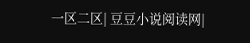一区二区| 豆豆小说阅读网|